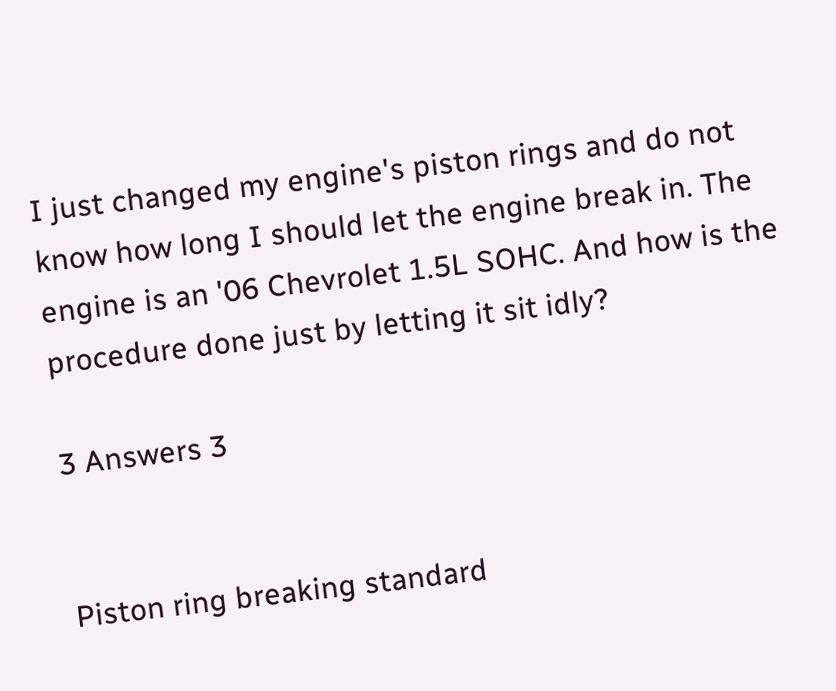I just changed my engine's piston rings and do not know how long I should let the engine break in. The engine is an '06 Chevrolet 1.5L SOHC. And how is the procedure done just by letting it sit idly?

3 Answers 3


Piston ring breaking standard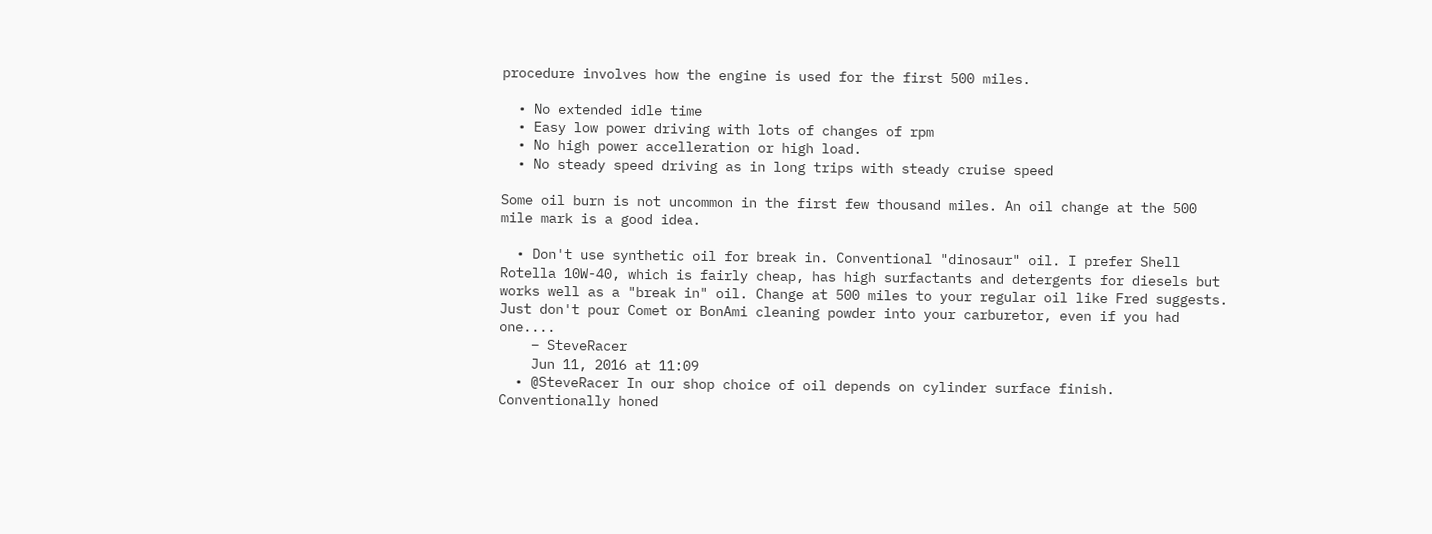procedure involves how the engine is used for the first 500 miles.

  • No extended idle time
  • Easy low power driving with lots of changes of rpm
  • No high power accelleration or high load.
  • No steady speed driving as in long trips with steady cruise speed

Some oil burn is not uncommon in the first few thousand miles. An oil change at the 500 mile mark is a good idea.

  • Don't use synthetic oil for break in. Conventional "dinosaur" oil. I prefer Shell Rotella 10W-40, which is fairly cheap, has high surfactants and detergents for diesels but works well as a "break in" oil. Change at 500 miles to your regular oil like Fred suggests. Just don't pour Comet or BonAmi cleaning powder into your carburetor, even if you had one....
    – SteveRacer
    Jun 11, 2016 at 11:09
  • @SteveRacer In our shop choice of oil depends on cylinder surface finish. Conventionally honed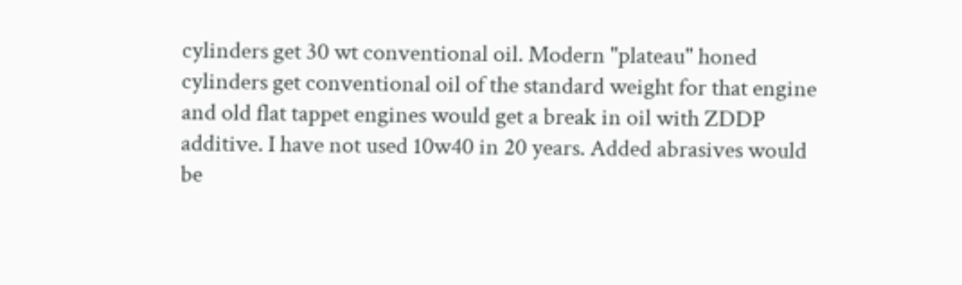cylinders get 30 wt conventional oil. Modern "plateau" honed cylinders get conventional oil of the standard weight for that engine and old flat tappet engines would get a break in oil with ZDDP additive. I have not used 10w40 in 20 years. Added abrasives would be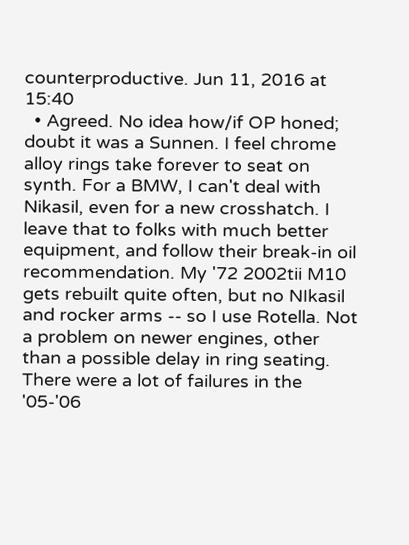counterproductive. Jun 11, 2016 at 15:40
  • Agreed. No idea how/if OP honed; doubt it was a Sunnen. I feel chrome alloy rings take forever to seat on synth. For a BMW, I can't deal with Nikasil, even for a new crosshatch. I leave that to folks with much better equipment, and follow their break-in oil recommendation. My '72 2002tii M10 gets rebuilt quite often, but no NIkasil and rocker arms -- so I use Rotella. Not a problem on newer engines, other than a possible delay in ring seating. There were a lot of failures in the '05-'06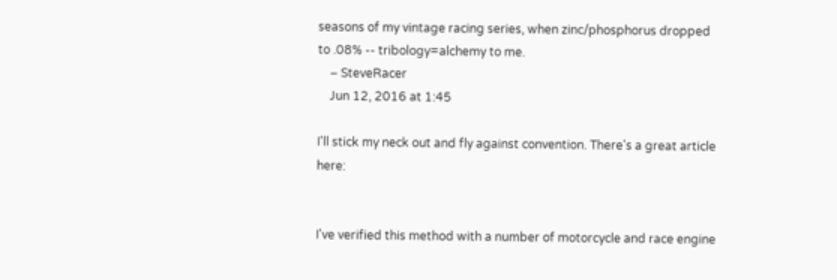seasons of my vintage racing series, when zinc/phosphorus dropped to .08% -- tribology=alchemy to me.
    – SteveRacer
    Jun 12, 2016 at 1:45

I'll stick my neck out and fly against convention. There's a great article here:


I've verified this method with a number of motorcycle and race engine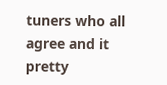tuners who all agree and it pretty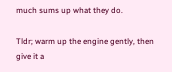much sums up what they do.

Tldr; warm up the engine gently, then give it a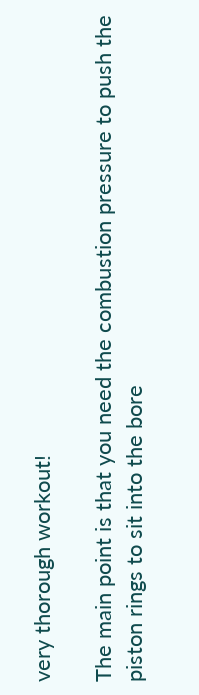very thorough workout!

The main point is that you need the combustion pressure to push the piston rings to sit into the bore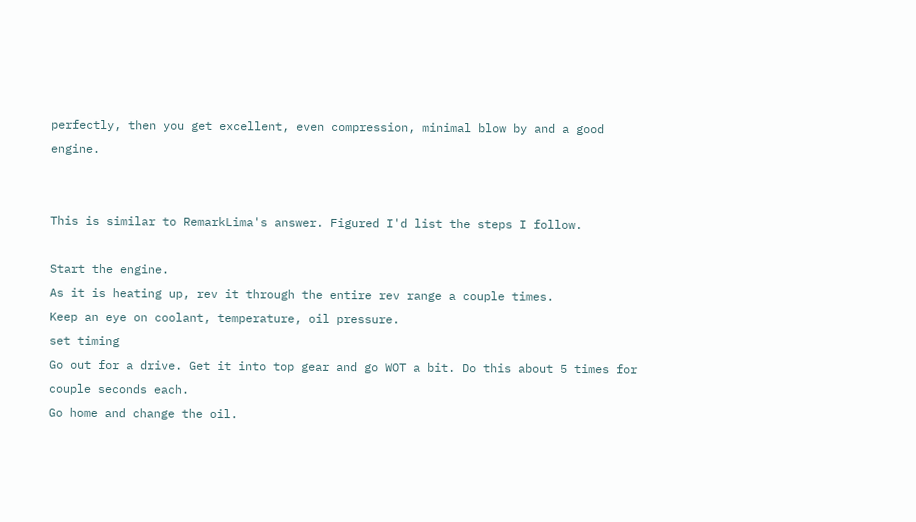perfectly, then you get excellent, even compression, minimal blow by and a good engine.


This is similar to RemarkLima's answer. Figured I'd list the steps I follow.

Start the engine.
As it is heating up, rev it through the entire rev range a couple times.
Keep an eye on coolant, temperature, oil pressure.
set timing
Go out for a drive. Get it into top gear and go WOT a bit. Do this about 5 times for couple seconds each.
Go home and change the oil.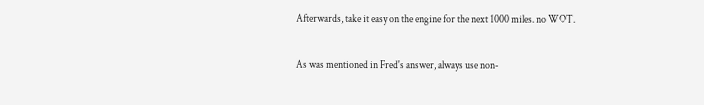Afterwards, take it easy on the engine for the next 1000 miles. no WOT.

As was mentioned in Fred's answer, always use non-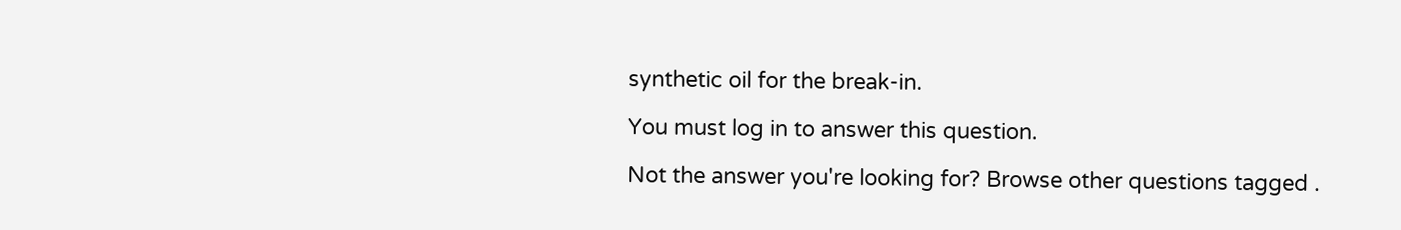synthetic oil for the break-in.

You must log in to answer this question.

Not the answer you're looking for? Browse other questions tagged .